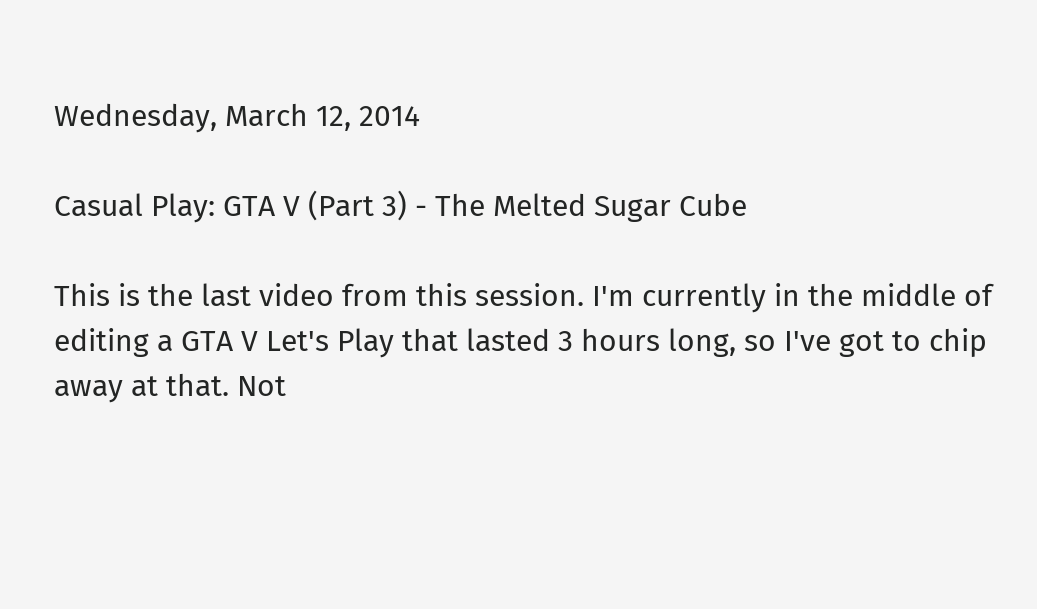Wednesday, March 12, 2014

Casual Play: GTA V (Part 3) - The Melted Sugar Cube

This is the last video from this session. I'm currently in the middle of editing a GTA V Let's Play that lasted 3 hours long, so I've got to chip away at that. Not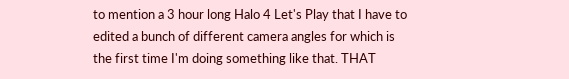to mention a 3 hour long Halo 4 Let's Play that I have to edited a bunch of different camera angles for which is the first time I'm doing something like that. THAT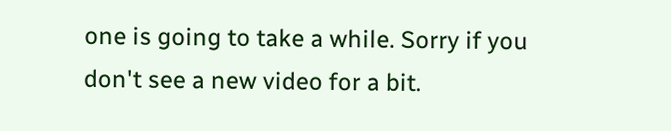one is going to take a while. Sorry if you don't see a new video for a bit.